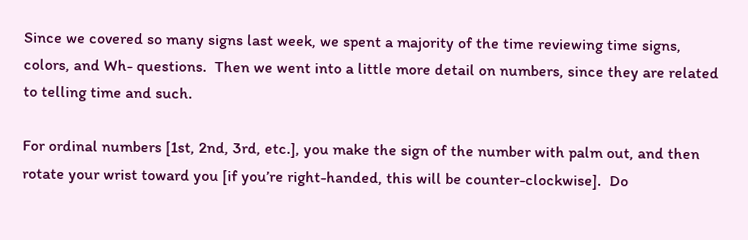Since we covered so many signs last week, we spent a majority of the time reviewing time signs, colors, and Wh- questions.  Then we went into a little more detail on numbers, since they are related to telling time and such.

For ordinal numbers [1st, 2nd, 3rd, etc.], you make the sign of the number with palm out, and then rotate your wrist toward you [if you’re right-handed, this will be counter-clockwise].  Do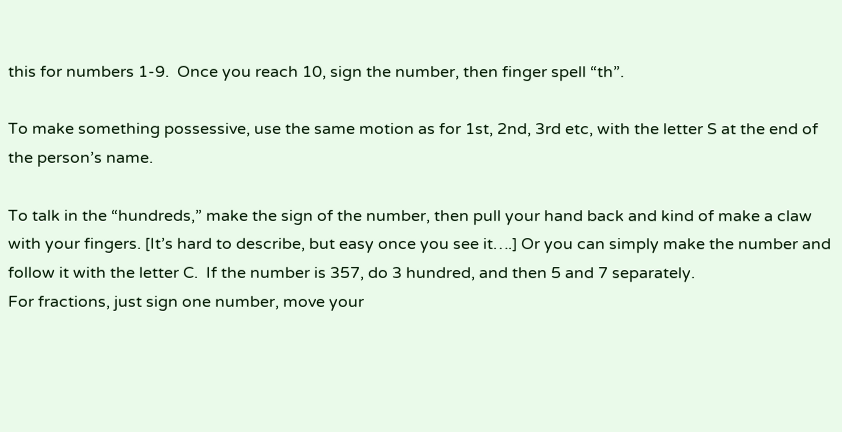this for numbers 1-9.  Once you reach 10, sign the number, then finger spell “th”.

To make something possessive, use the same motion as for 1st, 2nd, 3rd etc, with the letter S at the end of the person’s name.

To talk in the “hundreds,” make the sign of the number, then pull your hand back and kind of make a claw with your fingers. [It’s hard to describe, but easy once you see it….] Or you can simply make the number and follow it with the letter C.  If the number is 357, do 3 hundred, and then 5 and 7 separately.
For fractions, just sign one number, move your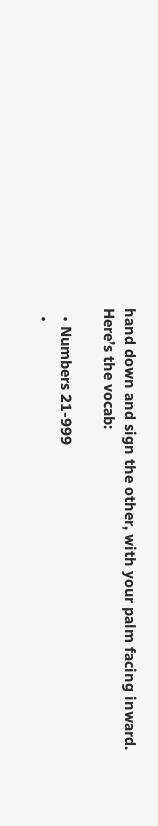hand down and sign the other, with your palm facing inward.
Here’s the vocab:

  • Numbers 21-999
  •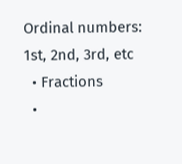Ordinal numbers: 1st, 2nd, 3rd, etc
  • Fractions
  •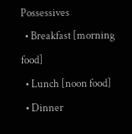Possessives
  • Breakfast [morning food]
  • Lunch [noon food]
  • Dinner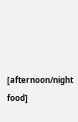[afternoon/night food]